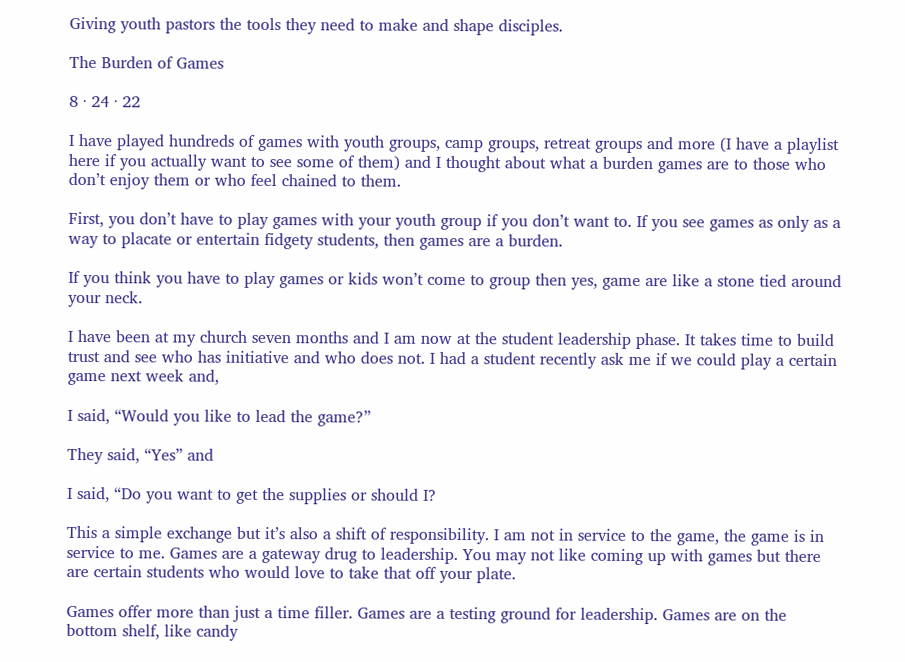Giving youth pastors the tools they need to make and shape disciples.

The Burden of Games

8 · 24 · 22

I have played hundreds of games with youth groups, camp groups, retreat groups and more (I have a playlist here if you actually want to see some of them) and I thought about what a burden games are to those who don’t enjoy them or who feel chained to them.

First, you don’t have to play games with your youth group if you don’t want to. If you see games as only as a way to placate or entertain fidgety students, then games are a burden.

If you think you have to play games or kids won’t come to group then yes, game are like a stone tied around your neck.

I have been at my church seven months and I am now at the student leadership phase. It takes time to build trust and see who has initiative and who does not. I had a student recently ask me if we could play a certain game next week and,

I said, “Would you like to lead the game?”

They said, “Yes” and

I said, “Do you want to get the supplies or should I?

This a simple exchange but it’s also a shift of responsibility. I am not in service to the game, the game is in service to me. Games are a gateway drug to leadership. You may not like coming up with games but there are certain students who would love to take that off your plate.

Games offer more than just a time filler. Games are a testing ground for leadership. Games are on the bottom shelf, like candy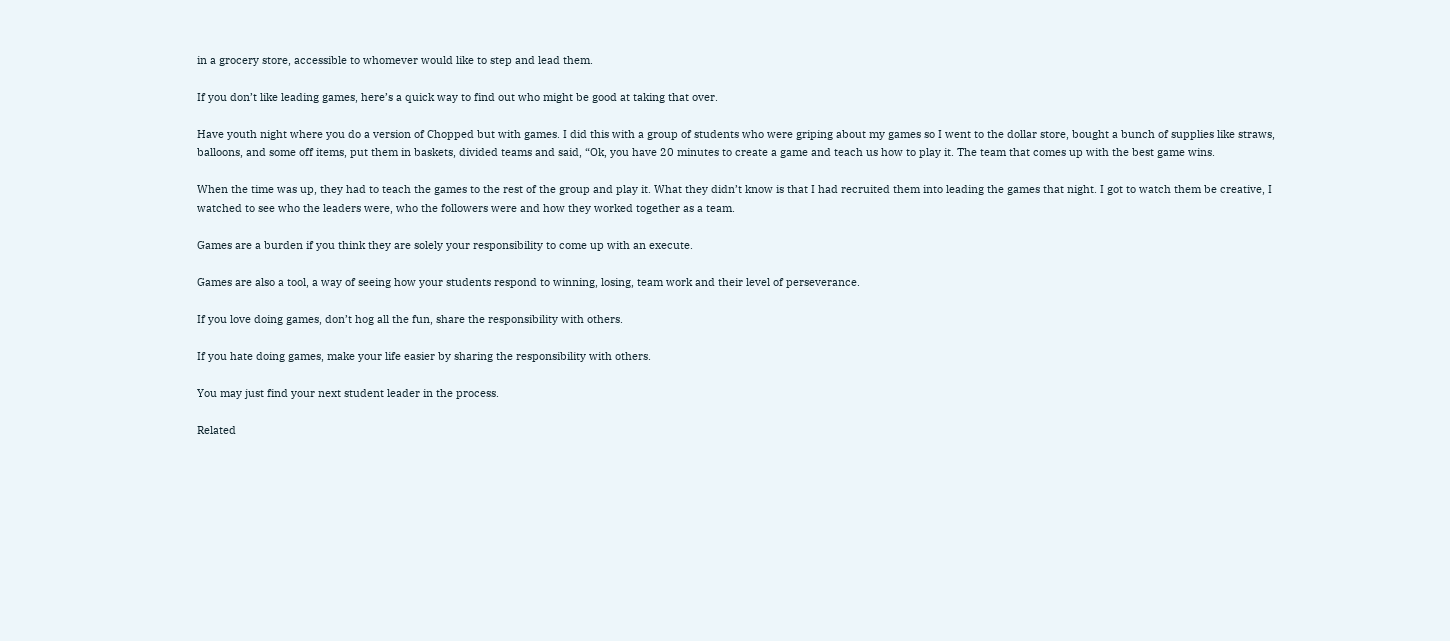in a grocery store, accessible to whomever would like to step and lead them.

If you don’t like leading games, here’s a quick way to find out who might be good at taking that over.

Have youth night where you do a version of Chopped but with games. I did this with a group of students who were griping about my games so I went to the dollar store, bought a bunch of supplies like straws, balloons, and some off items, put them in baskets, divided teams and said, “Ok, you have 20 minutes to create a game and teach us how to play it. The team that comes up with the best game wins.

When the time was up, they had to teach the games to the rest of the group and play it. What they didn’t know is that I had recruited them into leading the games that night. I got to watch them be creative, I watched to see who the leaders were, who the followers were and how they worked together as a team.

Games are a burden if you think they are solely your responsibility to come up with an execute.

Games are also a tool, a way of seeing how your students respond to winning, losing, team work and their level of perseverance.

If you love doing games, don’t hog all the fun, share the responsibility with others.

If you hate doing games, make your life easier by sharing the responsibility with others.

You may just find your next student leader in the process.

Related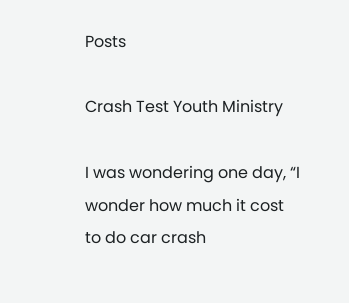Posts

Crash Test Youth Ministry

I was wondering one day, “I wonder how much it cost to do car crash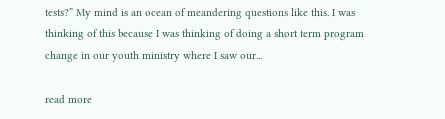tests?” My mind is an ocean of meandering questions like this. I was thinking of this because I was thinking of doing a short term program change in our youth ministry where I saw our...

read more